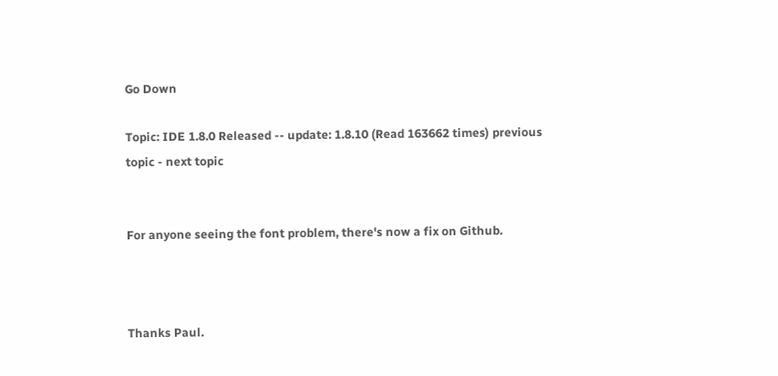Go Down

Topic: IDE 1.8.0 Released -- update: 1.8.10 (Read 163662 times) previous topic - next topic


For anyone seeing the font problem, there's now a fix on Github.



Thanks Paul.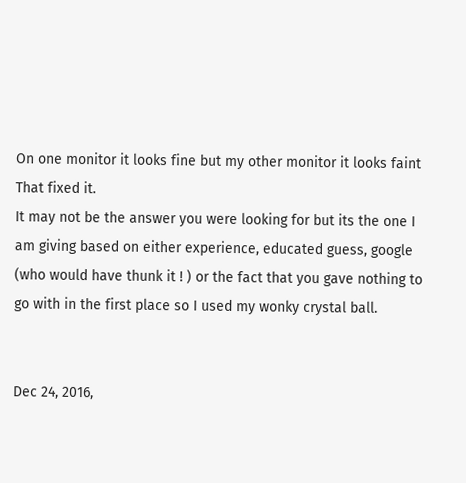On one monitor it looks fine but my other monitor it looks faint That fixed it.
It may not be the answer you were looking for but its the one I am giving based on either experience, educated guess, google (who would have thunk it ! ) or the fact that you gave nothing to go with in the first place so I used my wonky crystal ball.


Dec 24, 2016,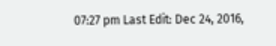07:27 pm Last Edit: Dec 24, 2016,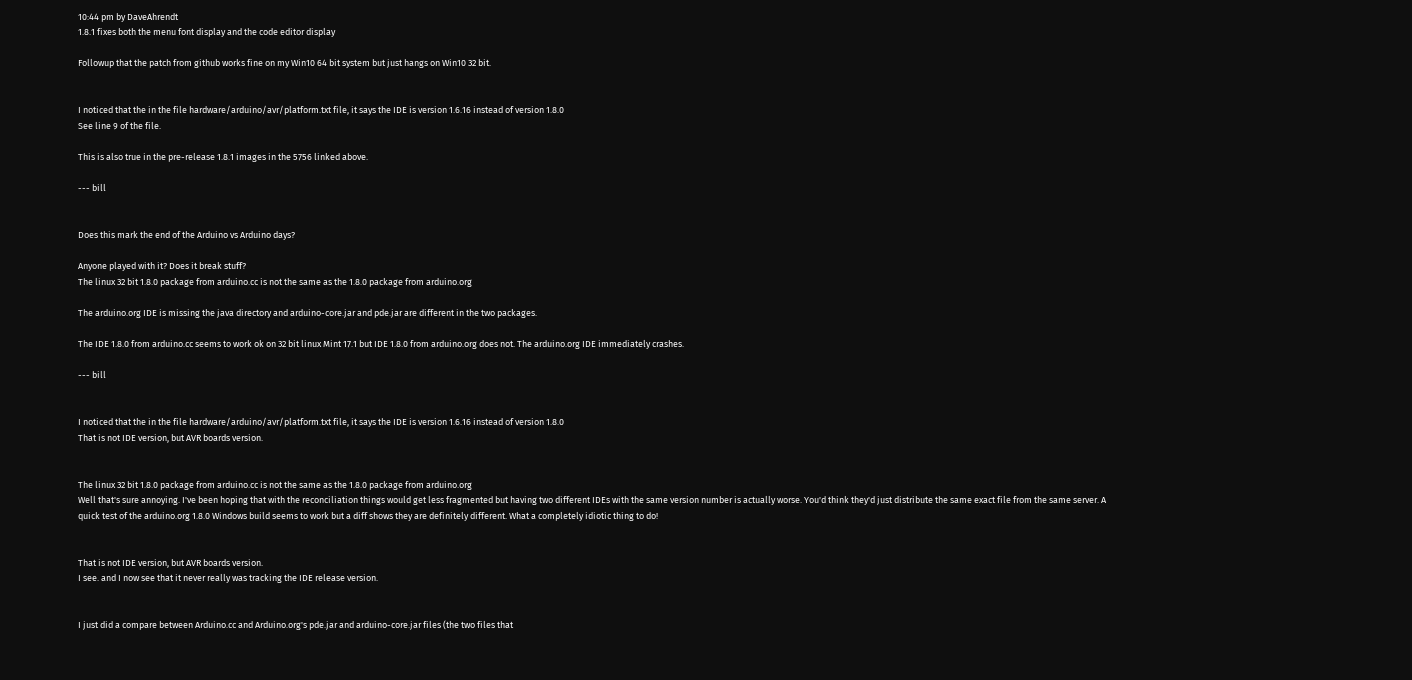10:44 pm by DaveAhrendt
1.8.1 fixes both the menu font display and the code editor display

Followup that the patch from github works fine on my Win10 64 bit system but just hangs on Win10 32 bit.


I noticed that the in the file hardware/arduino/avr/platform.txt file, it says the IDE is version 1.6.16 instead of version 1.8.0
See line 9 of the file.

This is also true in the pre-release 1.8.1 images in the 5756 linked above.

--- bill


Does this mark the end of the Arduino vs Arduino days?

Anyone played with it? Does it break stuff?
The linux 32 bit 1.8.0 package from arduino.cc is not the same as the 1.8.0 package from arduino.org

The arduino.org IDE is missing the java directory and arduino-core.jar and pde.jar are different in the two packages.

The IDE 1.8.0 from arduino.cc seems to work ok on 32 bit linux Mint 17.1 but IDE 1.8.0 from arduino.org does not. The arduino.org IDE immediately crashes.

--- bill


I noticed that the in the file hardware/arduino/avr/platform.txt file, it says the IDE is version 1.6.16 instead of version 1.8.0
That is not IDE version, but AVR boards version.


The linux 32 bit 1.8.0 package from arduino.cc is not the same as the 1.8.0 package from arduino.org
Well that's sure annoying. I've been hoping that with the reconciliation things would get less fragmented but having two different IDEs with the same version number is actually worse. You'd think they'd just distribute the same exact file from the same server. A quick test of the arduino.org 1.8.0 Windows build seems to work but a diff shows they are definitely different. What a completely idiotic thing to do!


That is not IDE version, but AVR boards version.
I see. and I now see that it never really was tracking the IDE release version.


I just did a compare between Arduino.cc and Arduino.org's pde.jar and arduino-core.jar files (the two files that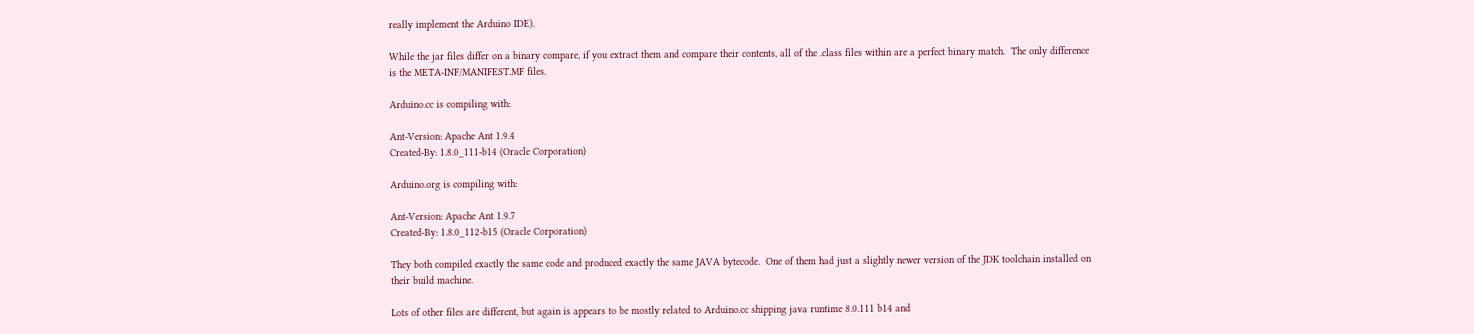really implement the Arduino IDE).

While the jar files differ on a binary compare, if you extract them and compare their contents, all of the .class files within are a perfect binary match.  The only difference is the META-INF/MANIFEST.MF files.

Arduino.cc is compiling with:

Ant-Version: Apache Ant 1.9.4
Created-By: 1.8.0_111-b14 (Oracle Corporation)

Arduino.org is compiling with:

Ant-Version: Apache Ant 1.9.7
Created-By: 1.8.0_112-b15 (Oracle Corporation)

They both compiled exactly the same code and produced exactly the same JAVA bytecode.  One of them had just a slightly newer version of the JDK toolchain installed on their build machine.

Lots of other files are different, but again is appears to be mostly related to Arduino.cc shipping java runtime 8.0.111 b14 and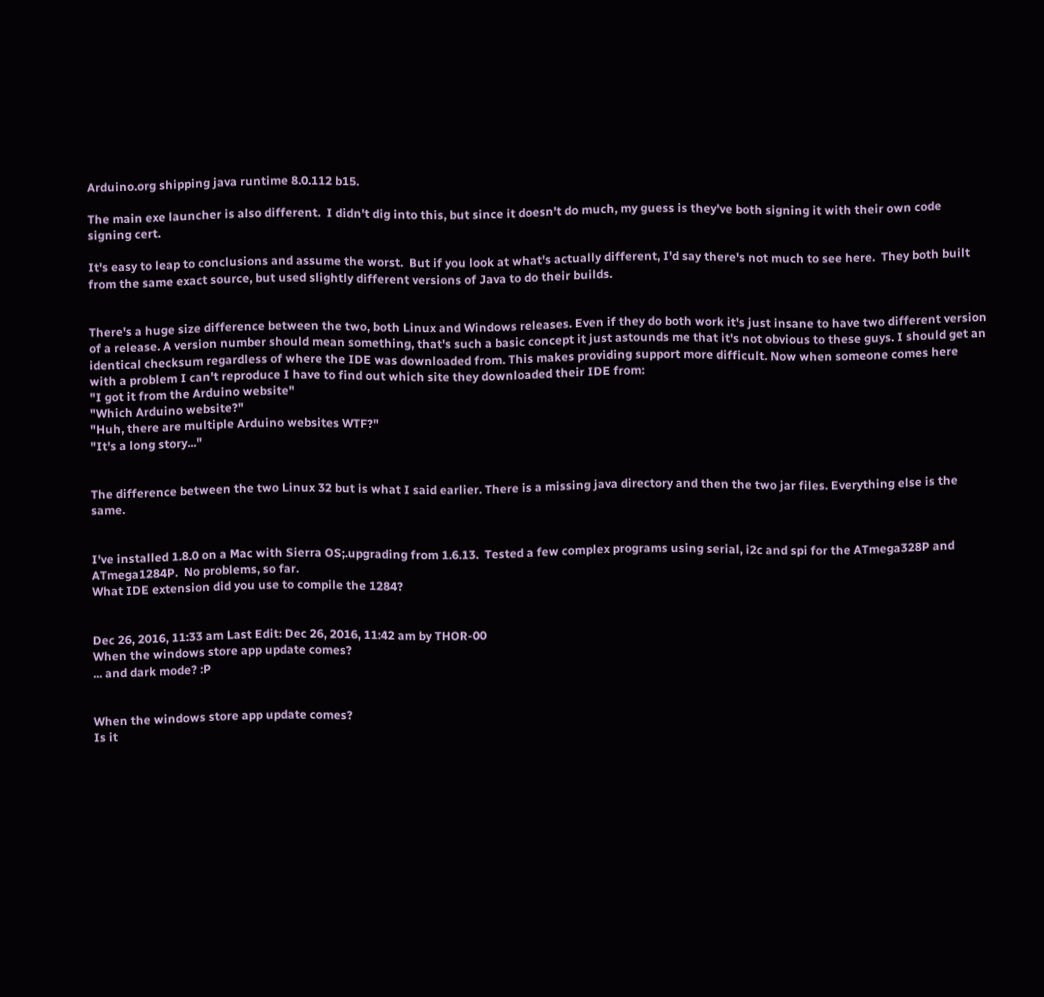Arduino.org shipping java runtime 8.0.112 b15.

The main exe launcher is also different.  I didn't dig into this, but since it doesn't do much, my guess is they've both signing it with their own code signing cert.

It's easy to leap to conclusions and assume the worst.  But if you look at what's actually different, I'd say there's not much to see here.  They both built from the same exact source, but used slightly different versions of Java to do their builds.


There's a huge size difference between the two, both Linux and Windows releases. Even if they do both work it's just insane to have two different version of a release. A version number should mean something, that's such a basic concept it just astounds me that it's not obvious to these guys. I should get an identical checksum regardless of where the IDE was downloaded from. This makes providing support more difficult. Now when someone comes here with a problem I can't reproduce I have to find out which site they downloaded their IDE from:
"I got it from the Arduino website"
"Which Arduino website?"
"Huh, there are multiple Arduino websites WTF?"
"It's a long story..."


The difference between the two Linux 32 but is what I said earlier. There is a missing java directory and then the two jar files. Everything else is the same.


I've installed 1.8.0 on a Mac with Sierra OS;.upgrading from 1.6.13.  Tested a few complex programs using serial, i2c and spi for the ATmega328P and  ATmega1284P.  No problems, so far.
What IDE extension did you use to compile the 1284?


Dec 26, 2016, 11:33 am Last Edit: Dec 26, 2016, 11:42 am by THOR-00
When the windows store app update comes?
... and dark mode? :P


When the windows store app update comes?
Is it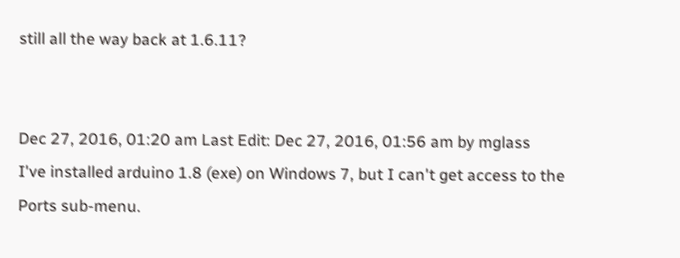still all the way back at 1.6.11?


Dec 27, 2016, 01:20 am Last Edit: Dec 27, 2016, 01:56 am by mglass
I've installed arduino 1.8 (exe) on Windows 7, but I can't get access to the Ports sub-menu.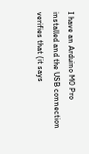I have an Arduino M0 Pro installed and the USB connection verifies that (it says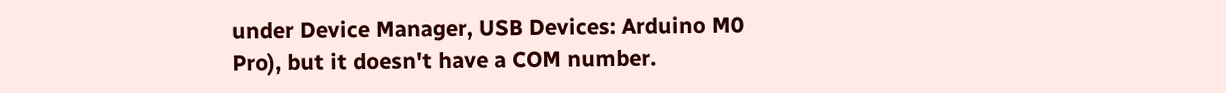under Device Manager, USB Devices: Arduino M0 Pro), but it doesn't have a COM number.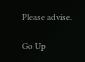Please advise.

Go Up